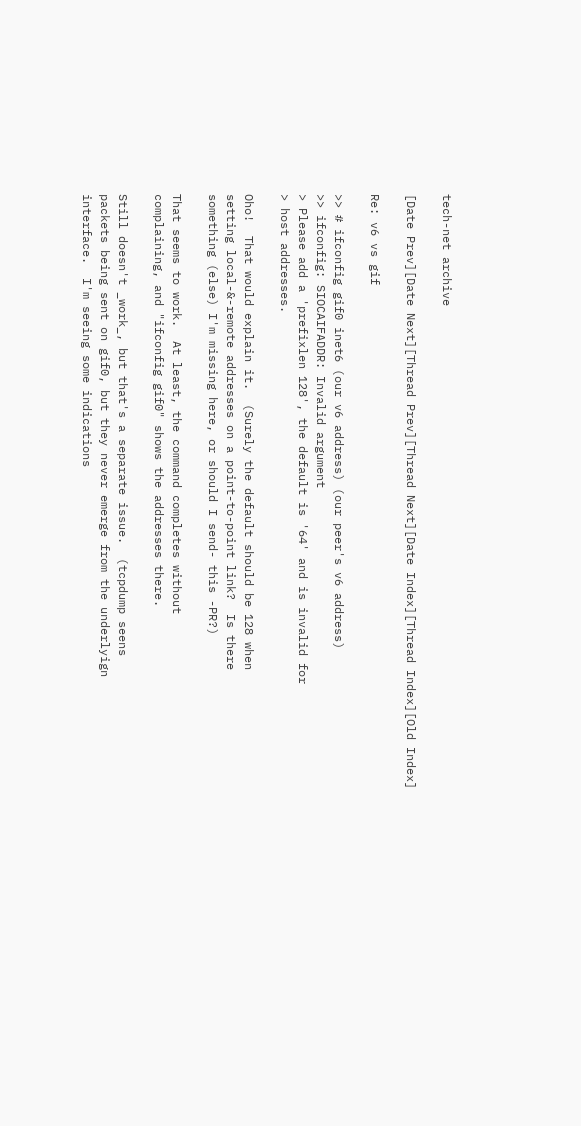tech-net archive

[Date Prev][Date Next][Thread Prev][Thread Next][Date Index][Thread Index][Old Index]

Re: v6 vs gif

>> # ifconfig gif0 inet6 (our v6 address) (our peer's v6 address)
>> ifconfig: SIOCAIFADDR: Invalid argument
> Please add a 'prefixlen 128', the default is '64' and is invalid for
> host addresses.

Oho!  That would explain it.  (Surely the default should be 128 when
setting local-&-remote addresses on a point-to-point link?  Is there
something (else) I'm missing here, or should I send- this -PR?)

That seems to work.  At least, the command completes without
complaining, and "ifconfig gif0" shows the addresses there.

Still doesn't _work_, but that's a separate issue.  (tcpdump seens
packets being sent on gif0, but they never emerge from the underlyign
interface.  I'm seeing some indications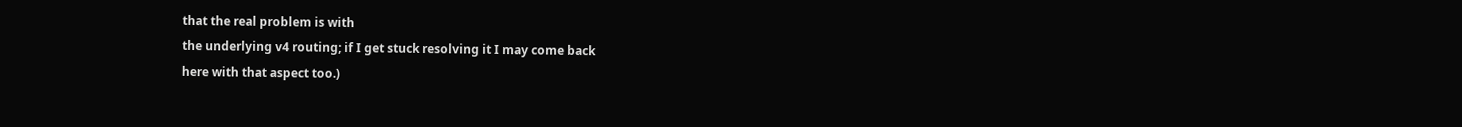that the real problem is with
the underlying v4 routing; if I get stuck resolving it I may come back
here with that aspect too.)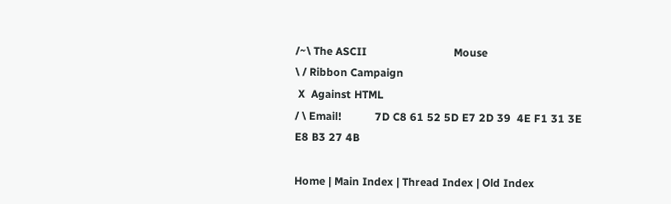/~\ The ASCII                             Mouse
\ / Ribbon Campaign
 X  Against HTML
/ \ Email!           7D C8 61 52 5D E7 2D 39  4E F1 31 3E E8 B3 27 4B

Home | Main Index | Thread Index | Old Index